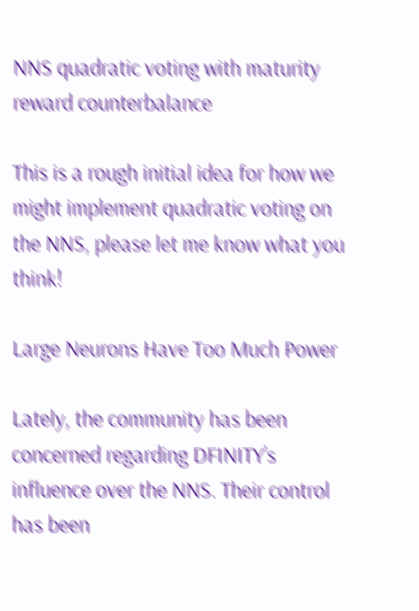NNS quadratic voting with maturity reward counterbalance

This is a rough initial idea for how we might implement quadratic voting on the NNS, please let me know what you think!

Large Neurons Have Too Much Power

Lately, the community has been concerned regarding DFINITY’s influence over the NNS. Their control has been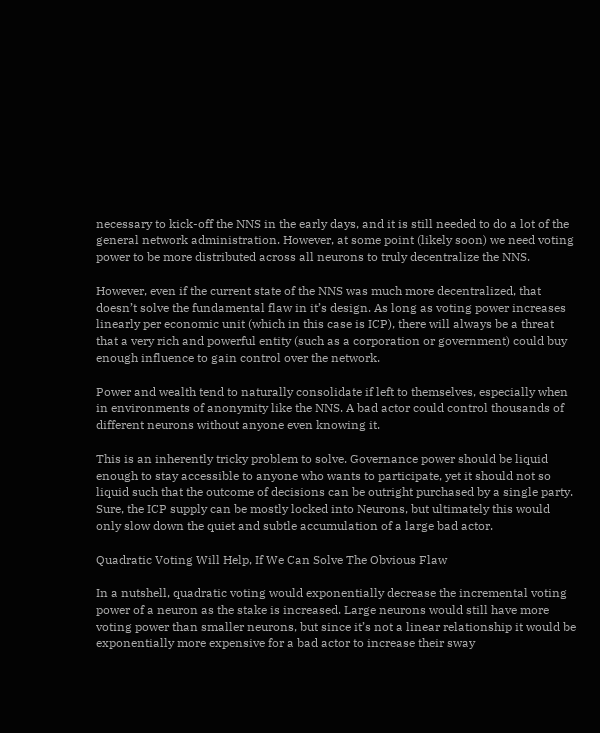necessary to kick-off the NNS in the early days, and it is still needed to do a lot of the general network administration. However, at some point (likely soon) we need voting power to be more distributed across all neurons to truly decentralize the NNS.

However, even if the current state of the NNS was much more decentralized, that doesn’t solve the fundamental flaw in it’s design. As long as voting power increases linearly per economic unit (which in this case is ICP), there will always be a threat that a very rich and powerful entity (such as a corporation or government) could buy enough influence to gain control over the network.

Power and wealth tend to naturally consolidate if left to themselves, especially when in environments of anonymity like the NNS. A bad actor could control thousands of different neurons without anyone even knowing it.

This is an inherently tricky problem to solve. Governance power should be liquid enough to stay accessible to anyone who wants to participate, yet it should not so liquid such that the outcome of decisions can be outright purchased by a single party. Sure, the ICP supply can be mostly locked into Neurons, but ultimately this would only slow down the quiet and subtle accumulation of a large bad actor.

Quadratic Voting Will Help, If We Can Solve The Obvious Flaw

In a nutshell, quadratic voting would exponentially decrease the incremental voting power of a neuron as the stake is increased. Large neurons would still have more voting power than smaller neurons, but since it’s not a linear relationship it would be exponentially more expensive for a bad actor to increase their sway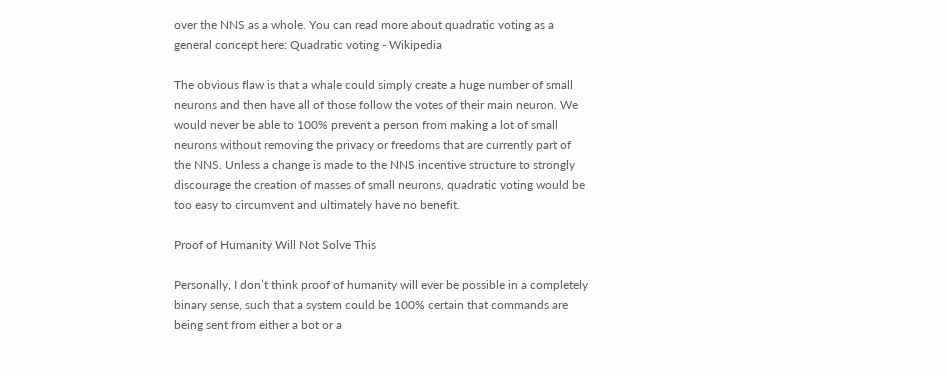over the NNS as a whole. You can read more about quadratic voting as a general concept here: Quadratic voting - Wikipedia

The obvious flaw is that a whale could simply create a huge number of small neurons and then have all of those follow the votes of their main neuron. We would never be able to 100% prevent a person from making a lot of small neurons without removing the privacy or freedoms that are currently part of the NNS. Unless a change is made to the NNS incentive structure to strongly discourage the creation of masses of small neurons, quadratic voting would be too easy to circumvent and ultimately have no benefit.

Proof of Humanity Will Not Solve This

Personally, I don’t think proof of humanity will ever be possible in a completely binary sense, such that a system could be 100% certain that commands are being sent from either a bot or a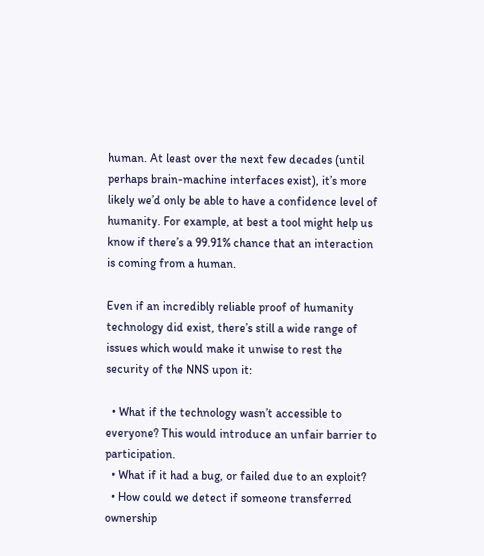human. At least over the next few decades (until perhaps brain-machine interfaces exist), it’s more likely we’d only be able to have a confidence level of humanity. For example, at best a tool might help us know if there’s a 99.91% chance that an interaction is coming from a human.

Even if an incredibly reliable proof of humanity technology did exist, there’s still a wide range of issues which would make it unwise to rest the security of the NNS upon it:

  • What if the technology wasn’t accessible to everyone? This would introduce an unfair barrier to participation.
  • What if it had a bug, or failed due to an exploit?
  • How could we detect if someone transferred ownership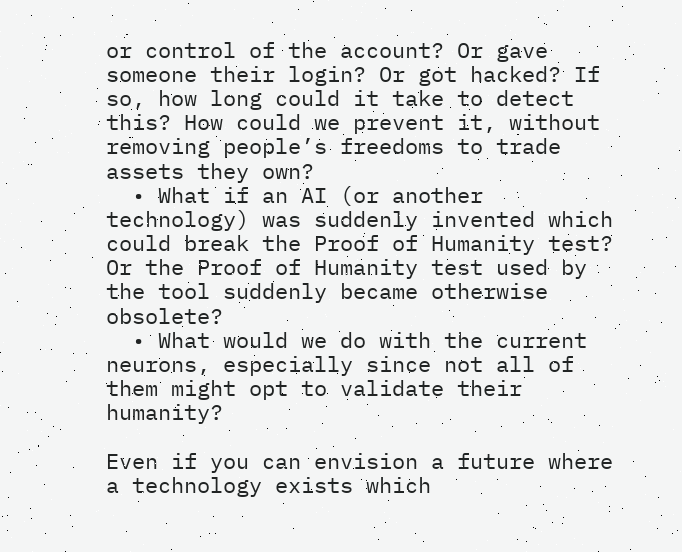or control of the account? Or gave someone their login? Or got hacked? If so, how long could it take to detect this? How could we prevent it, without removing people’s freedoms to trade assets they own?
  • What if an AI (or another technology) was suddenly invented which could break the Proof of Humanity test? Or the Proof of Humanity test used by the tool suddenly became otherwise obsolete?
  • What would we do with the current neurons, especially since not all of them might opt to validate their humanity?

Even if you can envision a future where a technology exists which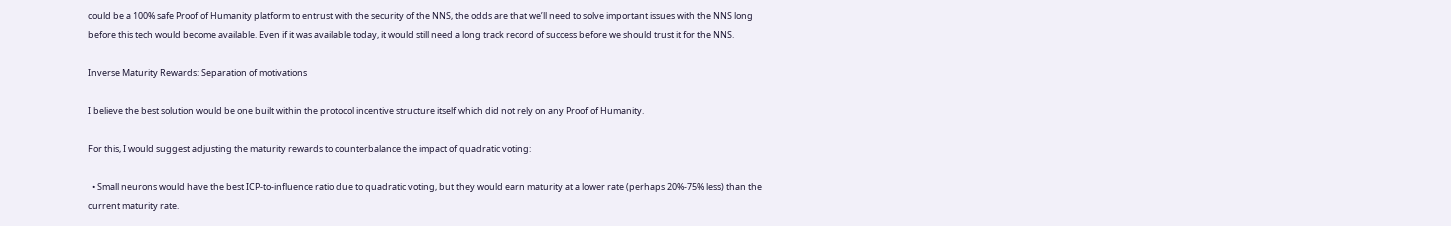could be a 100% safe Proof of Humanity platform to entrust with the security of the NNS, the odds are that we’ll need to solve important issues with the NNS long before this tech would become available. Even if it was available today, it would still need a long track record of success before we should trust it for the NNS.

Inverse Maturity Rewards: Separation of motivations

I believe the best solution would be one built within the protocol incentive structure itself which did not rely on any Proof of Humanity.

For this, I would suggest adjusting the maturity rewards to counterbalance the impact of quadratic voting:

  • Small neurons would have the best ICP-to-influence ratio due to quadratic voting, but they would earn maturity at a lower rate (perhaps 20%-75% less) than the current maturity rate.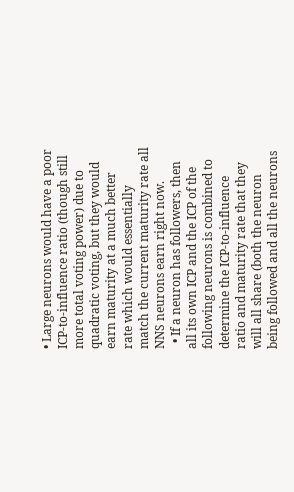• Large neurons would have a poor ICP-to-influence ratio (though still more total voting power) due to quadratic voting, but they would earn maturity at a much better rate which would essentially match the current maturity rate all NNS neurons earn right now.
  • If a neuron has followers, then all its own ICP and the ICP of the following neurons is combined to determine the ICP-to-influence ratio and maturity rate that they will all share (both the neuron being followed and all the neurons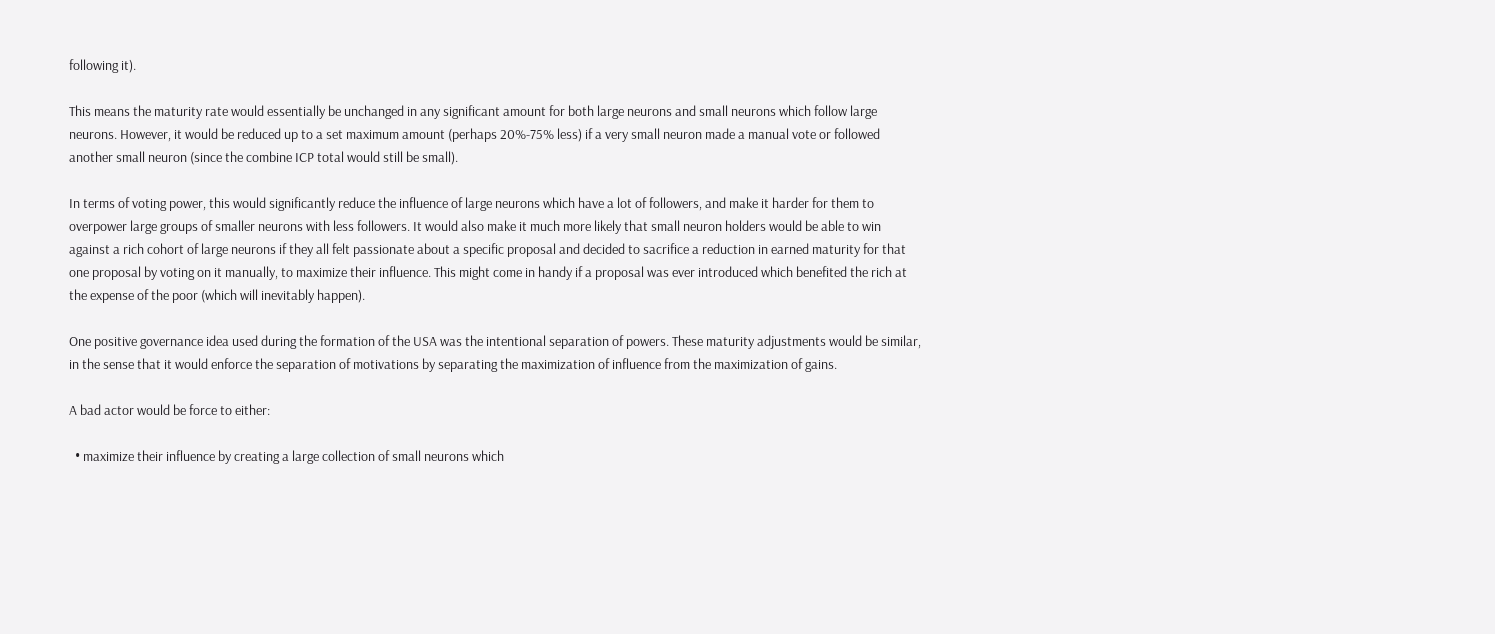following it).

This means the maturity rate would essentially be unchanged in any significant amount for both large neurons and small neurons which follow large neurons. However, it would be reduced up to a set maximum amount (perhaps 20%-75% less) if a very small neuron made a manual vote or followed another small neuron (since the combine ICP total would still be small).

In terms of voting power, this would significantly reduce the influence of large neurons which have a lot of followers, and make it harder for them to overpower large groups of smaller neurons with less followers. It would also make it much more likely that small neuron holders would be able to win against a rich cohort of large neurons if they all felt passionate about a specific proposal and decided to sacrifice a reduction in earned maturity for that one proposal by voting on it manually, to maximize their influence. This might come in handy if a proposal was ever introduced which benefited the rich at the expense of the poor (which will inevitably happen).

One positive governance idea used during the formation of the USA was the intentional separation of powers. These maturity adjustments would be similar, in the sense that it would enforce the separation of motivations by separating the maximization of influence from the maximization of gains.

A bad actor would be force to either:

  • maximize their influence by creating a large collection of small neurons which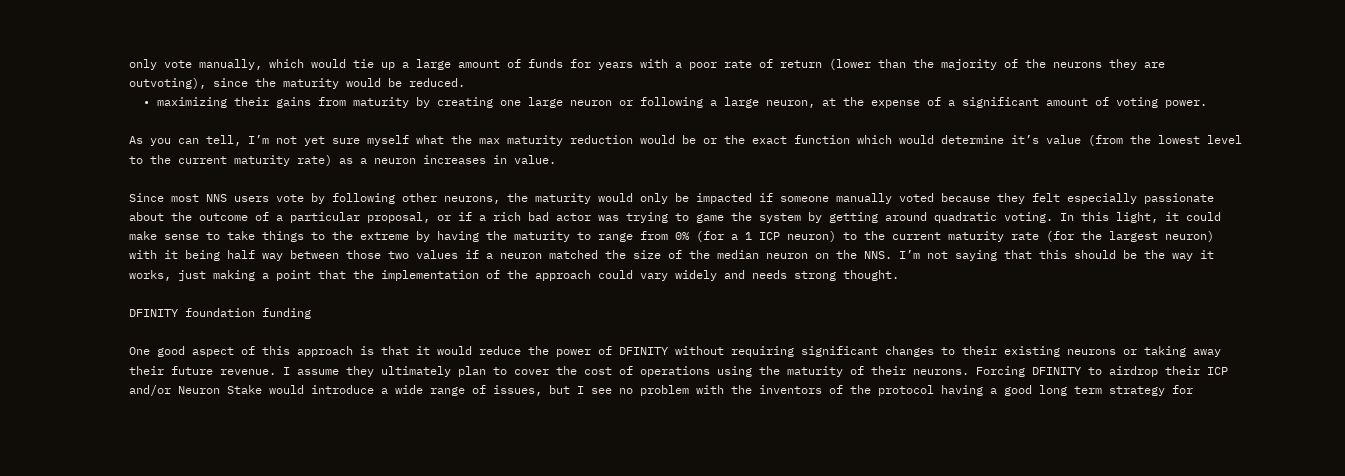only vote manually, which would tie up a large amount of funds for years with a poor rate of return (lower than the majority of the neurons they are outvoting), since the maturity would be reduced.
  • maximizing their gains from maturity by creating one large neuron or following a large neuron, at the expense of a significant amount of voting power.

As you can tell, I’m not yet sure myself what the max maturity reduction would be or the exact function which would determine it’s value (from the lowest level to the current maturity rate) as a neuron increases in value.

Since most NNS users vote by following other neurons, the maturity would only be impacted if someone manually voted because they felt especially passionate about the outcome of a particular proposal, or if a rich bad actor was trying to game the system by getting around quadratic voting. In this light, it could make sense to take things to the extreme by having the maturity to range from 0% (for a 1 ICP neuron) to the current maturity rate (for the largest neuron) with it being half way between those two values if a neuron matched the size of the median neuron on the NNS. I’m not saying that this should be the way it works, just making a point that the implementation of the approach could vary widely and needs strong thought.

DFINITY foundation funding

One good aspect of this approach is that it would reduce the power of DFINITY without requiring significant changes to their existing neurons or taking away their future revenue. I assume they ultimately plan to cover the cost of operations using the maturity of their neurons. Forcing DFINITY to airdrop their ICP and/or Neuron Stake would introduce a wide range of issues, but I see no problem with the inventors of the protocol having a good long term strategy for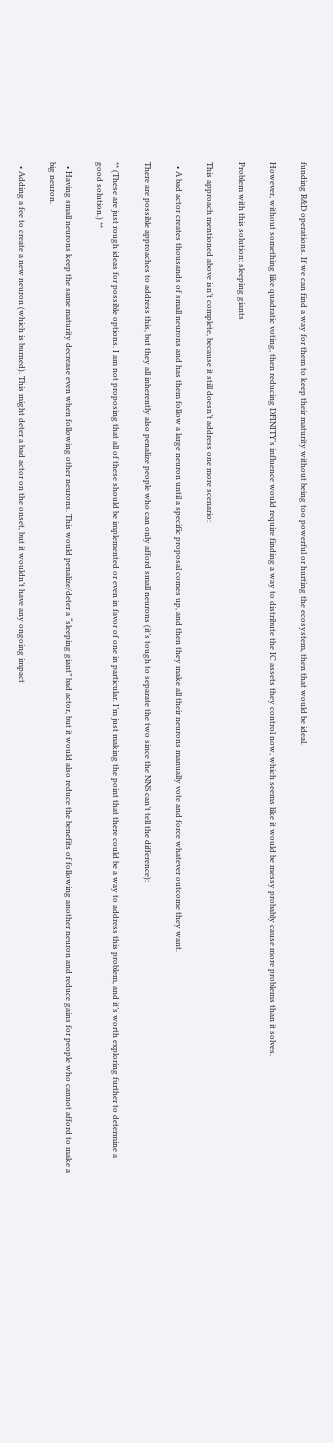funding R&D operations. If we can find a way for them to keep their maturity without being too powerful or hurting the ecosystem, then that would be ideal.

However, without something like quadratic voting, then reducing DFINITY’s influence would require finding a way to distribute the IC assets they control now, which seems like it would be messy probably cause more problems than it solves.

Problem with this solution: sleeping giants

This approach mentioned above isn’t complete, because it still doesn’t address one more scenario:

  • A bad actor creates thousands of small neurons and has them follow a large neuron until a specific proposal comes up, and then they make all their neurons manually vote and force whatever outcome they want.

There are possible approaches to address this, but they all inherently also penalize people who can only afford small neurons (it’s tough to separate the two since the NNS can’t tell the difference):

** (These are just rough ideas for possible options. I am not proposing that all of these should be implemented or even in favor of one in particular. I’m just making the point that there could be a way to address this problem, and it’s worth exploring further to determine a good solution.) **

  • Having small neurons keep the same maturity decrease even when following other neurons. This would penalize/deter a “sleeping giant” bad actor, but it would also reduce the benefits of following another neuron and reduce gains for people who cannot afford to make a big neuron.

  • Adding a fee to create a new neuron (which is burned). This might deter a bad actor on the onset, but it wouldn’t have any ongoing impact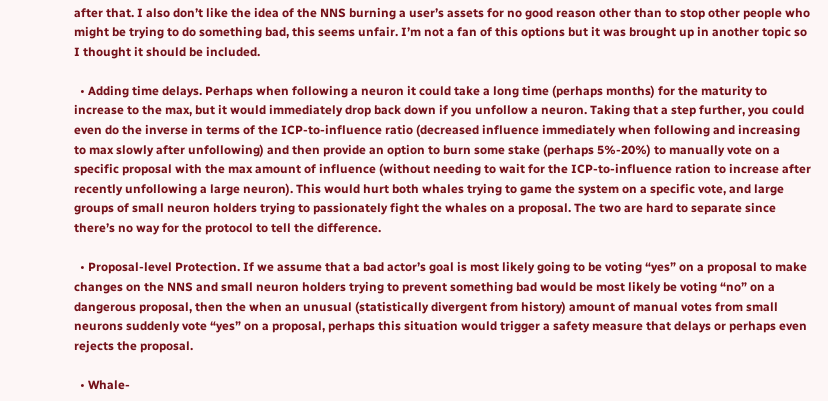after that. I also don’t like the idea of the NNS burning a user’s assets for no good reason other than to stop other people who might be trying to do something bad, this seems unfair. I’m not a fan of this options but it was brought up in another topic so I thought it should be included.

  • Adding time delays. Perhaps when following a neuron it could take a long time (perhaps months) for the maturity to increase to the max, but it would immediately drop back down if you unfollow a neuron. Taking that a step further, you could even do the inverse in terms of the ICP-to-influence ratio (decreased influence immediately when following and increasing to max slowly after unfollowing) and then provide an option to burn some stake (perhaps 5%-20%) to manually vote on a specific proposal with the max amount of influence (without needing to wait for the ICP-to-influence ration to increase after recently unfollowing a large neuron). This would hurt both whales trying to game the system on a specific vote, and large groups of small neuron holders trying to passionately fight the whales on a proposal. The two are hard to separate since there’s no way for the protocol to tell the difference.

  • Proposal-level Protection. If we assume that a bad actor’s goal is most likely going to be voting “yes” on a proposal to make changes on the NNS and small neuron holders trying to prevent something bad would be most likely be voting “no” on a dangerous proposal, then the when an unusual (statistically divergent from history) amount of manual votes from small neurons suddenly vote “yes” on a proposal, perhaps this situation would trigger a safety measure that delays or perhaps even rejects the proposal.

  • Whale-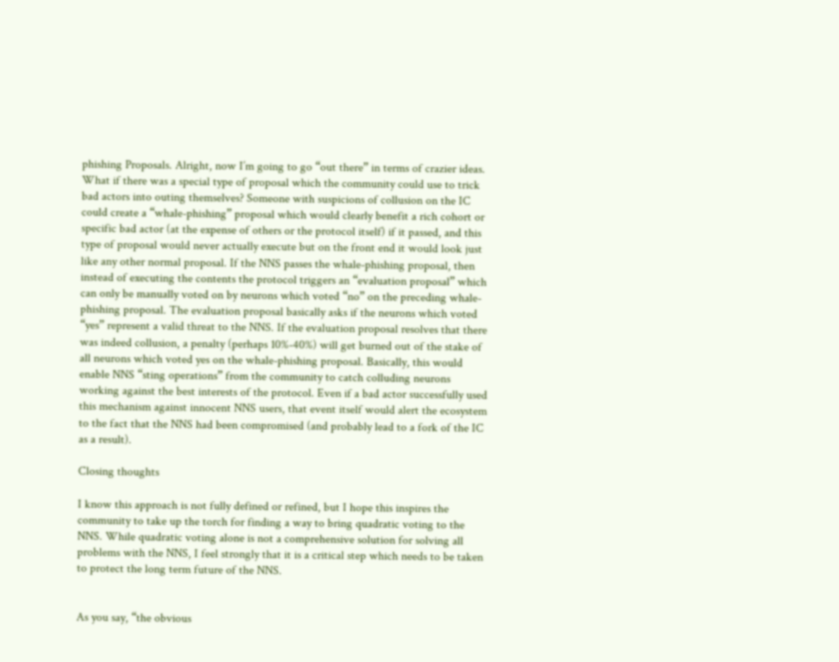phishing Proposals. Alright, now I’m going to go “out there” in terms of crazier ideas. What if there was a special type of proposal which the community could use to trick bad actors into outing themselves? Someone with suspicions of collusion on the IC could create a “whale-phishing” proposal which would clearly benefit a rich cohort or specific bad actor (at the expense of others or the protocol itself) if it passed, and this type of proposal would never actually execute but on the front end it would look just like any other normal proposal. If the NNS passes the whale-phishing proposal, then instead of executing the contents the protocol triggers an “evaluation proposal” which can only be manually voted on by neurons which voted “no” on the preceding whale-phishing proposal. The evaluation proposal basically asks if the neurons which voted “yes” represent a valid threat to the NNS. If the evaluation proposal resolves that there was indeed collusion, a penalty (perhaps 10%-40%) will get burned out of the stake of all neurons which voted yes on the whale-phishing proposal. Basically, this would enable NNS “sting operations” from the community to catch colluding neurons working against the best interests of the protocol. Even if a bad actor successfully used this mechanism against innocent NNS users, that event itself would alert the ecosystem to the fact that the NNS had been compromised (and probably lead to a fork of the IC as a result).

Closing thoughts

I know this approach is not fully defined or refined, but I hope this inspires the community to take up the torch for finding a way to bring quadratic voting to the NNS. While quadratic voting alone is not a comprehensive solution for solving all problems with the NNS, I feel strongly that it is a critical step which needs to be taken to protect the long term future of the NNS.


As you say, “the obvious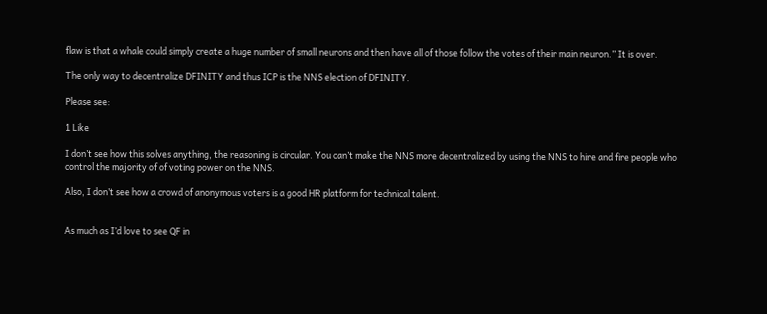flaw is that a whale could simply create a huge number of small neurons and then have all of those follow the votes of their main neuron.” It is over.

The only way to decentralize DFINITY and thus ICP is the NNS election of DFINITY.

Please see:

1 Like

I don’t see how this solves anything, the reasoning is circular. You can’t make the NNS more decentralized by using the NNS to hire and fire people who control the majority of of voting power on the NNS.

Also, I don’t see how a crowd of anonymous voters is a good HR platform for technical talent.


As much as I’d love to see QF in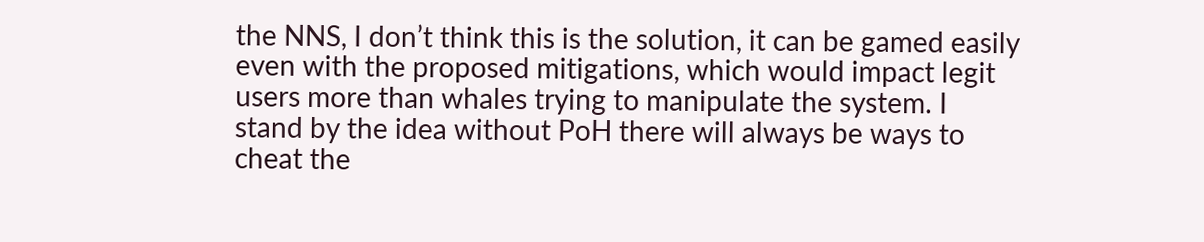the NNS, I don’t think this is the solution, it can be gamed easily even with the proposed mitigations, which would impact legit users more than whales trying to manipulate the system. I stand by the idea without PoH there will always be ways to cheat the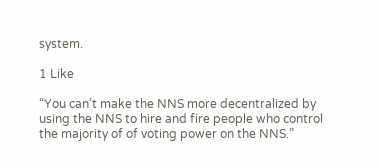system.

1 Like

“You can’t make the NNS more decentralized by using the NNS to hire and fire people who control the majority of of voting power on the NNS.”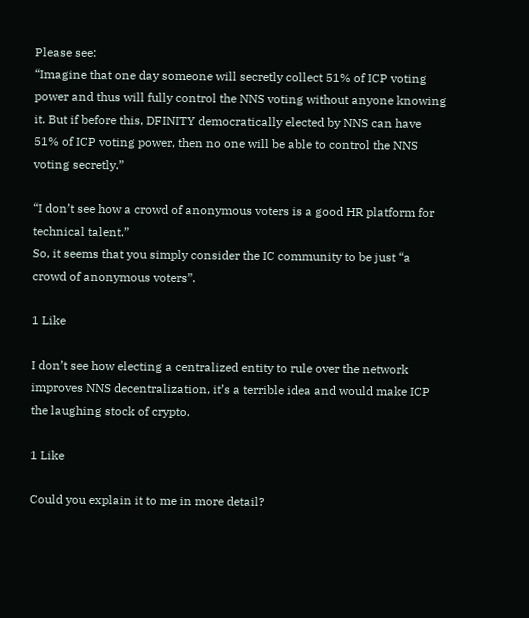Please see:
“Imagine that one day someone will secretly collect 51% of ICP voting power and thus will fully control the NNS voting without anyone knowing it. But if before this, DFINITY democratically elected by NNS can have 51% of ICP voting power, then no one will be able to control the NNS voting secretly.”

“I don’t see how a crowd of anonymous voters is a good HR platform for technical talent.”
So, it seems that you simply consider the IC community to be just “a crowd of anonymous voters”.

1 Like

I don’t see how electing a centralized entity to rule over the network improves NNS decentralization, it’s a terrible idea and would make ICP the laughing stock of crypto.

1 Like

Could you explain it to me in more detail?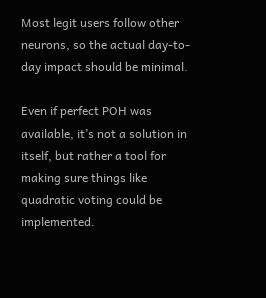Most legit users follow other neurons, so the actual day-to-day impact should be minimal.

Even if perfect POH was available, it’s not a solution in itself, but rather a tool for making sure things like quadratic voting could be implemented.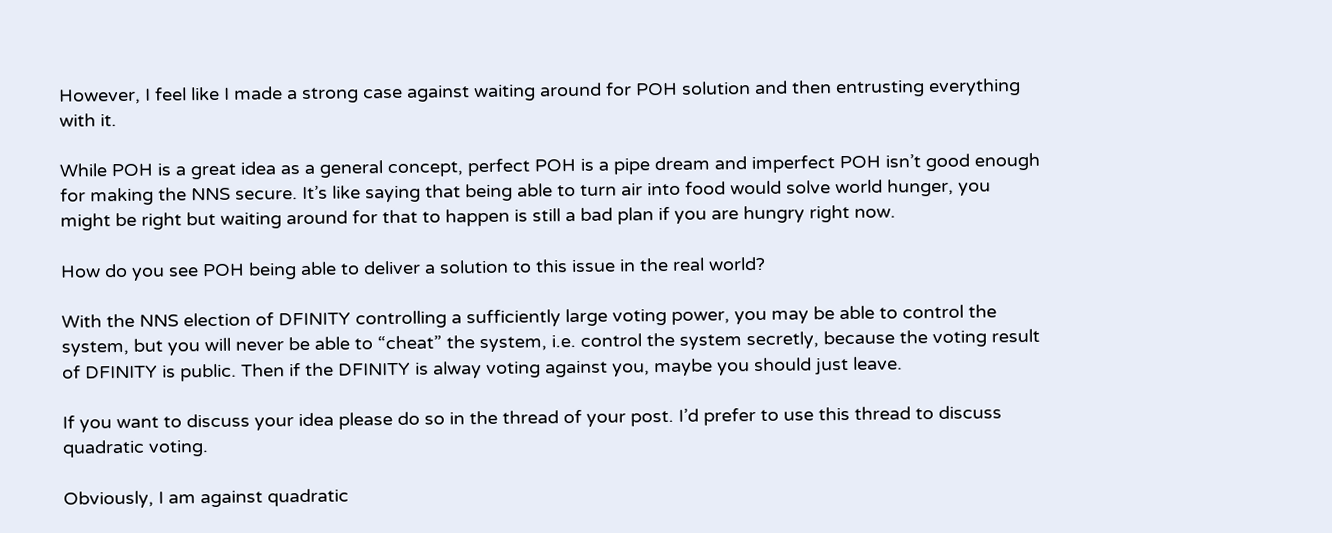However, I feel like I made a strong case against waiting around for POH solution and then entrusting everything with it.

While POH is a great idea as a general concept, perfect POH is a pipe dream and imperfect POH isn’t good enough for making the NNS secure. It’s like saying that being able to turn air into food would solve world hunger, you might be right but waiting around for that to happen is still a bad plan if you are hungry right now.

How do you see POH being able to deliver a solution to this issue in the real world?

With the NNS election of DFINITY controlling a sufficiently large voting power, you may be able to control the system, but you will never be able to “cheat” the system, i.e. control the system secretly, because the voting result of DFINITY is public. Then if the DFINITY is alway voting against you, maybe you should just leave.

If you want to discuss your idea please do so in the thread of your post. I’d prefer to use this thread to discuss quadratic voting.

Obviously, I am against quadratic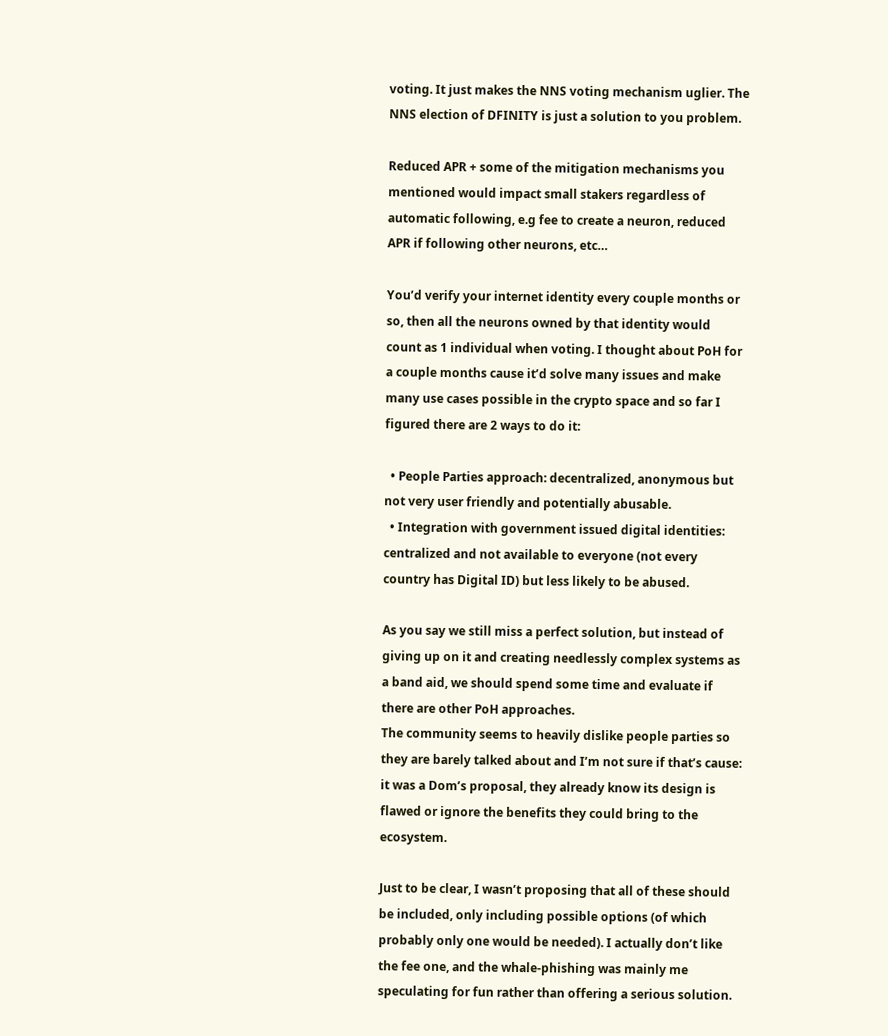voting. It just makes the NNS voting mechanism uglier. The NNS election of DFINITY is just a solution to you problem.

Reduced APR + some of the mitigation mechanisms you mentioned would impact small stakers regardless of automatic following, e.g fee to create a neuron, reduced APR if following other neurons, etc…

You’d verify your internet identity every couple months or so, then all the neurons owned by that identity would count as 1 individual when voting. I thought about PoH for a couple months cause it’d solve many issues and make many use cases possible in the crypto space and so far I figured there are 2 ways to do it:

  • People Parties approach: decentralized, anonymous but not very user friendly and potentially abusable.
  • Integration with government issued digital identities: centralized and not available to everyone (not every country has Digital ID) but less likely to be abused.

As you say we still miss a perfect solution, but instead of giving up on it and creating needlessly complex systems as a band aid, we should spend some time and evaluate if there are other PoH approaches.
The community seems to heavily dislike people parties so they are barely talked about and I’m not sure if that’s cause: it was a Dom’s proposal, they already know its design is flawed or ignore the benefits they could bring to the ecosystem.

Just to be clear, I wasn’t proposing that all of these should be included, only including possible options (of which probably only one would be needed). I actually don’t like the fee one, and the whale-phishing was mainly me speculating for fun rather than offering a serious solution.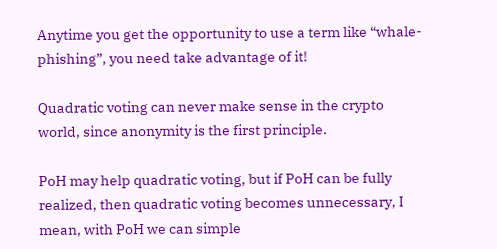Anytime you get the opportunity to use a term like “whale-phishing”, you need take advantage of it!

Quadratic voting can never make sense in the crypto world, since anonymity is the first principle.

PoH may help quadratic voting, but if PoH can be fully realized, then quadratic voting becomes unnecessary, I mean, with PoH we can simple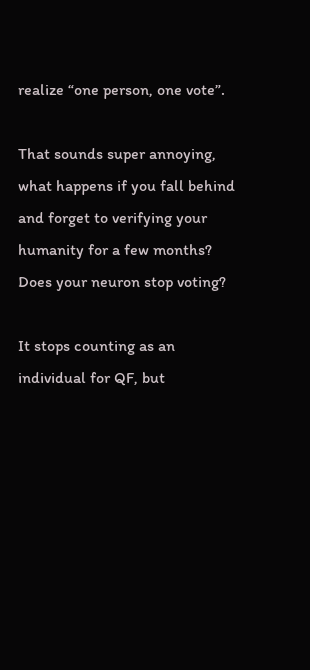realize “one person, one vote”.

That sounds super annoying, what happens if you fall behind and forget to verifying your humanity for a few months? Does your neuron stop voting?

It stops counting as an individual for QF, but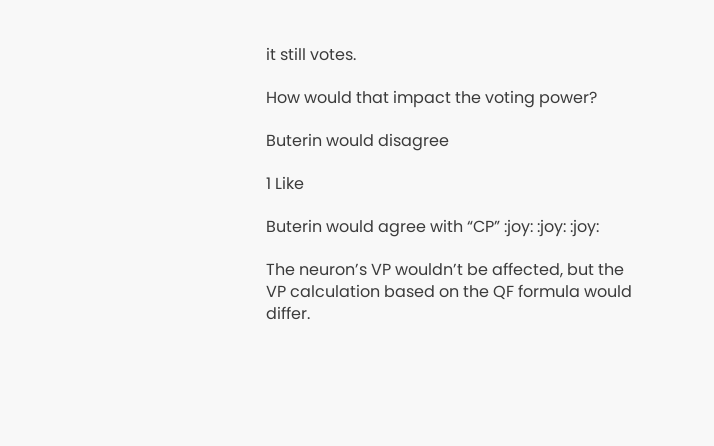it still votes.

How would that impact the voting power?

Buterin would disagree

1 Like

Buterin would agree with “CP” :joy: :joy: :joy:

The neuron’s VP wouldn’t be affected, but the VP calculation based on the QF formula would differ.